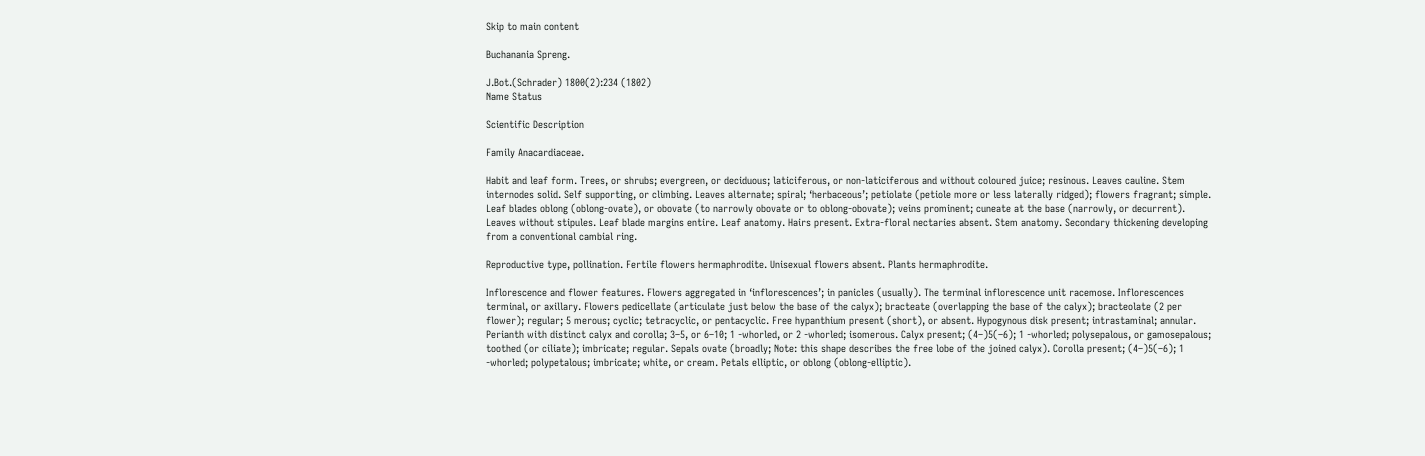Skip to main content

Buchanania Spreng.

J.Bot.(Schrader) 1800(2):234 (1802)
Name Status

Scientific Description

Family Anacardiaceae.

Habit and leaf form. Trees, or shrubs; evergreen, or deciduous; laticiferous, or non-laticiferous and without coloured juice; resinous. Leaves cauline. Stem internodes solid. Self supporting, or climbing. Leaves alternate; spiral; ‘herbaceous’; petiolate (petiole more or less laterally ridged); flowers fragrant; simple. Leaf blades oblong (oblong-ovate), or obovate (to narrowly obovate or to oblong-obovate); veins prominent; cuneate at the base (narrowly, or decurrent). Leaves without stipules. Leaf blade margins entire. Leaf anatomy. Hairs present. Extra-floral nectaries absent. Stem anatomy. Secondary thickening developing from a conventional cambial ring.

Reproductive type, pollination. Fertile flowers hermaphrodite. Unisexual flowers absent. Plants hermaphrodite.

Inflorescence and flower features. Flowers aggregated in ‘inflorescences’; in panicles (usually). The terminal inflorescence unit racemose. Inflorescences terminal, or axillary. Flowers pedicellate (articulate just below the base of the calyx); bracteate (overlapping the base of the calyx); bracteolate (2 per flower); regular; 5 merous; cyclic; tetracyclic, or pentacyclic. Free hypanthium present (short), or absent. Hypogynous disk present; intrastaminal; annular. Perianth with distinct calyx and corolla; 3–5, or 6–10; 1 -whorled, or 2 -whorled; isomerous. Calyx present; (4–)5(–6); 1 -whorled; polysepalous, or gamosepalous; toothed (or ciliate); imbricate; regular. Sepals ovate (broadly; Note: this shape describes the free lobe of the joined calyx). Corolla present; (4–)5(–6); 1 -whorled; polypetalous; imbricate; white, or cream. Petals elliptic, or oblong (oblong-elliptic).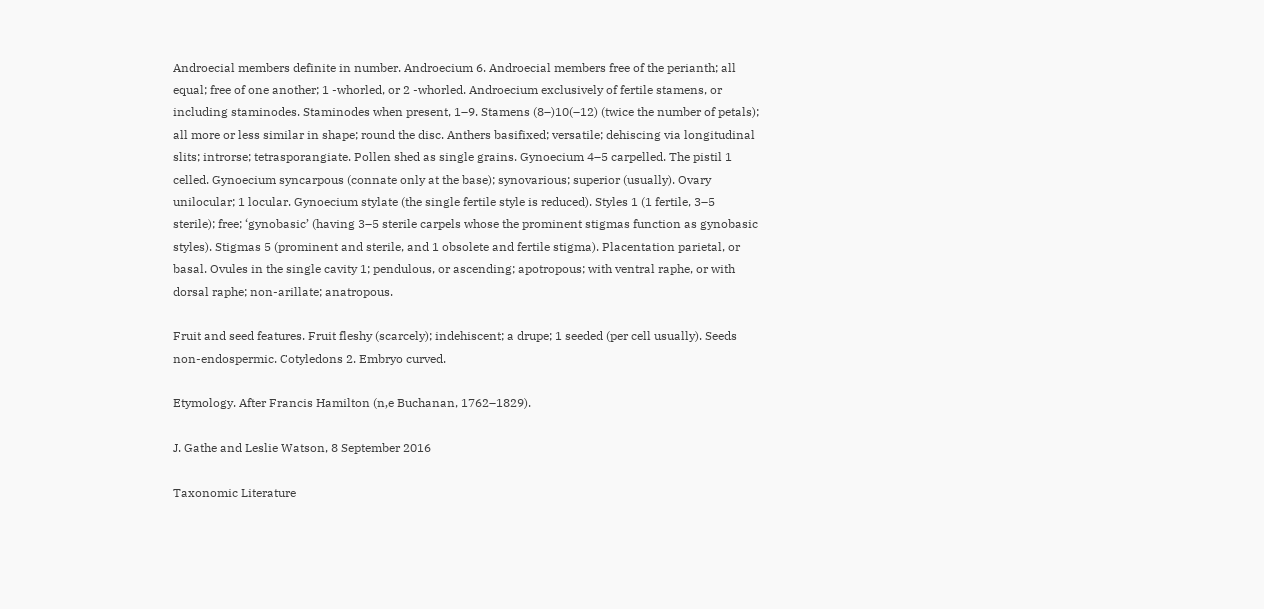Androecial members definite in number. Androecium 6. Androecial members free of the perianth; all equal; free of one another; 1 -whorled, or 2 -whorled. Androecium exclusively of fertile stamens, or including staminodes. Staminodes when present, 1–9. Stamens (8–)10(–12) (twice the number of petals); all more or less similar in shape; round the disc. Anthers basifixed; versatile; dehiscing via longitudinal slits; introrse; tetrasporangiate. Pollen shed as single grains. Gynoecium 4–5 carpelled. The pistil 1 celled. Gynoecium syncarpous (connate only at the base); synovarious; superior (usually). Ovary unilocular; 1 locular. Gynoecium stylate (the single fertile style is reduced). Styles 1 (1 fertile, 3–5 sterile); free; ‘gynobasic’ (having 3–5 sterile carpels whose the prominent stigmas function as gynobasic styles). Stigmas 5 (prominent and sterile, and 1 obsolete and fertile stigma). Placentation parietal, or basal. Ovules in the single cavity 1; pendulous, or ascending; apotropous; with ventral raphe, or with dorsal raphe; non-arillate; anatropous.

Fruit and seed features. Fruit fleshy (scarcely); indehiscent; a drupe; 1 seeded (per cell usually). Seeds non-endospermic. Cotyledons 2. Embryo curved.

Etymology. After Francis Hamilton (n‚e Buchanan, 1762–1829).

J. Gathe and Leslie Watson, 8 September 2016

Taxonomic Literature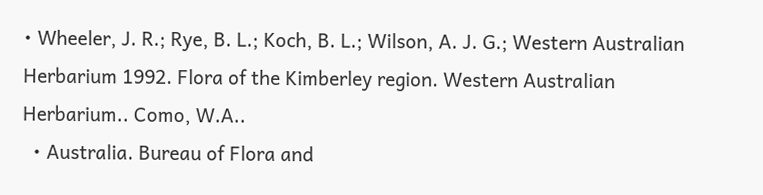• Wheeler, J. R.; Rye, B. L.; Koch, B. L.; Wilson, A. J. G.; Western Australian Herbarium 1992. Flora of the Kimberley region. Western Australian Herbarium.. Como, W.A..
  • Australia. Bureau of Flora and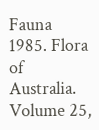Fauna 1985. Flora of Australia. Volume 25,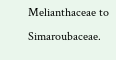Melianthaceae to Simaroubaceae.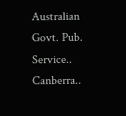Australian Govt. Pub. Service.. Canberra..